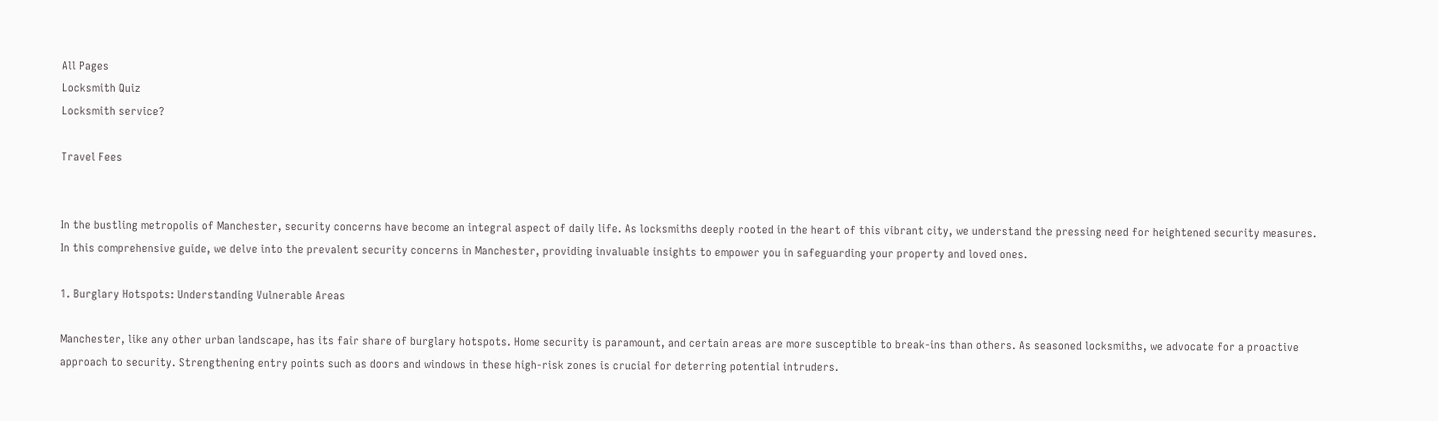All Pages
Locksmith Quiz
Locksmith service?

Travel Fees


In the bustling metropolis of Manchester, security concerns have become an integral aspect of daily life. As locksmiths deeply rooted in the heart of this vibrant city, we understand the pressing need for heightened security measures. In this comprehensive guide, we delve into the prevalent security concerns in Manchester, providing invaluable insights to empower you in safeguarding your property and loved ones.

1. Burglary Hotspots: Understanding Vulnerable Areas

Manchester, like any other urban landscape, has its fair share of burglary hotspots. Home security is paramount, and certain areas are more susceptible to break-ins than others. As seasoned locksmiths, we advocate for a proactive approach to security. Strengthening entry points such as doors and windows in these high-risk zones is crucial for deterring potential intruders.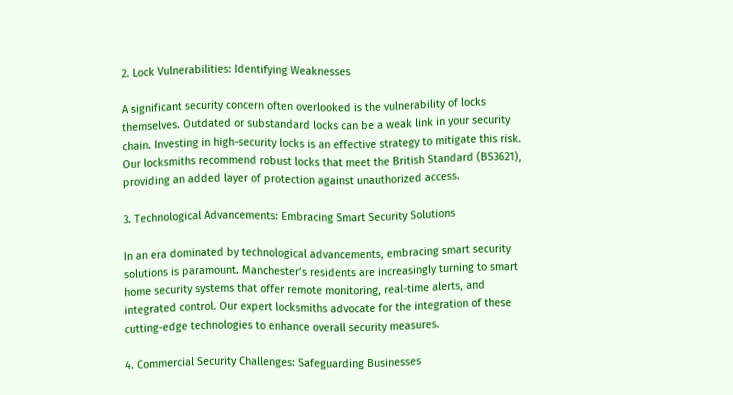2. Lock Vulnerabilities: Identifying Weaknesses

A significant security concern often overlooked is the vulnerability of locks themselves. Outdated or substandard locks can be a weak link in your security chain. Investing in high-security locks is an effective strategy to mitigate this risk. Our locksmiths recommend robust locks that meet the British Standard (BS3621), providing an added layer of protection against unauthorized access.

3. Technological Advancements: Embracing Smart Security Solutions

In an era dominated by technological advancements, embracing smart security solutions is paramount. Manchester’s residents are increasingly turning to smart home security systems that offer remote monitoring, real-time alerts, and integrated control. Our expert locksmiths advocate for the integration of these cutting-edge technologies to enhance overall security measures.

4. Commercial Security Challenges: Safeguarding Businesses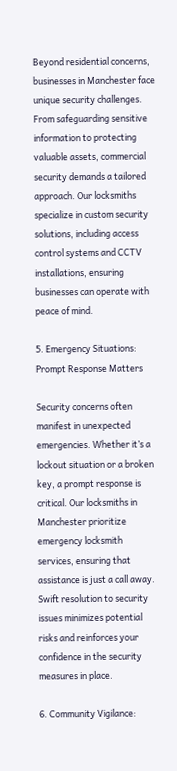Beyond residential concerns, businesses in Manchester face unique security challenges. From safeguarding sensitive information to protecting valuable assets, commercial security demands a tailored approach. Our locksmiths specialize in custom security solutions, including access control systems and CCTV installations, ensuring businesses can operate with peace of mind.

5. Emergency Situations: Prompt Response Matters

Security concerns often manifest in unexpected emergencies. Whether it’s a lockout situation or a broken key, a prompt response is critical. Our locksmiths in Manchester prioritize emergency locksmith services, ensuring that assistance is just a call away. Swift resolution to security issues minimizes potential risks and reinforces your confidence in the security measures in place.

6. Community Vigilance: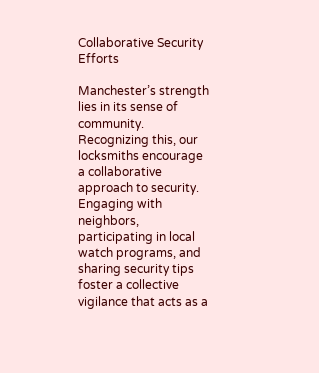Collaborative Security Efforts

Manchester’s strength lies in its sense of community. Recognizing this, our locksmiths encourage a collaborative approach to security. Engaging with neighbors, participating in local watch programs, and sharing security tips foster a collective vigilance that acts as a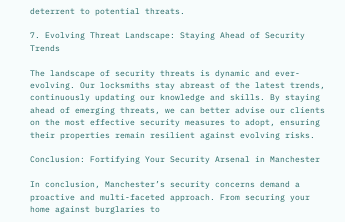deterrent to potential threats.

7. Evolving Threat Landscape: Staying Ahead of Security Trends

The landscape of security threats is dynamic and ever-evolving. Our locksmiths stay abreast of the latest trends, continuously updating our knowledge and skills. By staying ahead of emerging threats, we can better advise our clients on the most effective security measures to adopt, ensuring their properties remain resilient against evolving risks.

Conclusion: Fortifying Your Security Arsenal in Manchester

In conclusion, Manchester’s security concerns demand a proactive and multi-faceted approach. From securing your home against burglaries to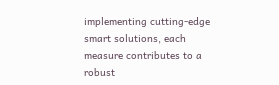implementing cutting-edge smart solutions, each measure contributes to a robust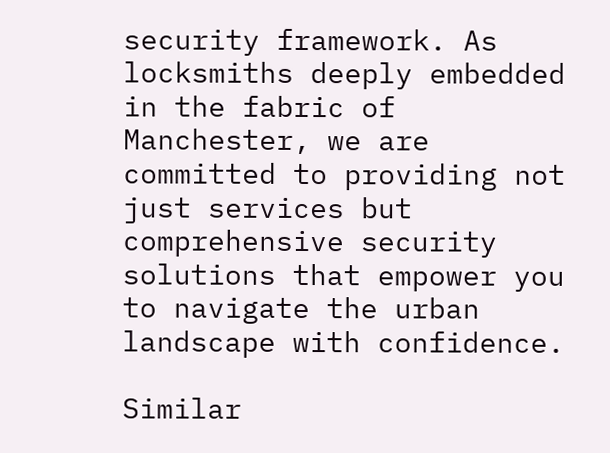security framework. As locksmiths deeply embedded in the fabric of Manchester, we are committed to providing not just services but comprehensive security solutions that empower you to navigate the urban landscape with confidence.

Similar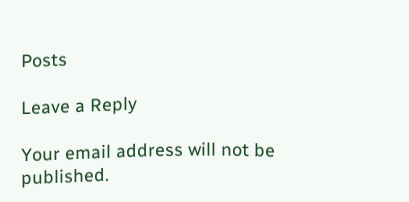Posts

Leave a Reply

Your email address will not be published.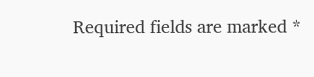Required fields are marked *